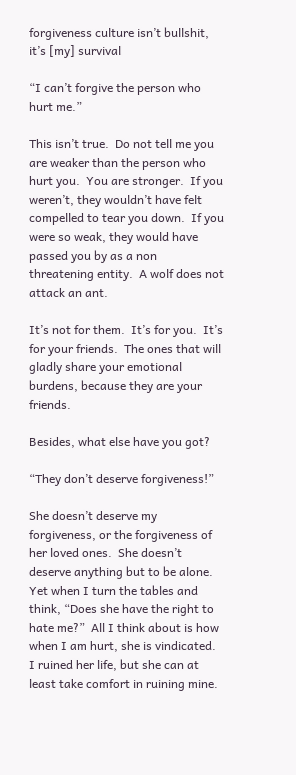forgiveness culture isn’t bullshit, it’s [my] survival

“I can’t forgive the person who hurt me.”

This isn’t true.  Do not tell me you are weaker than the person who hurt you.  You are stronger.  If you weren’t, they wouldn’t have felt compelled to tear you down.  If you were so weak, they would have passed you by as a non threatening entity.  A wolf does not attack an ant.

It’s not for them.  It’s for you.  It’s for your friends.  The ones that will gladly share your emotional burdens, because they are your friends.

Besides, what else have you got?

“They don’t deserve forgiveness!”

She doesn’t deserve my forgiveness, or the forgiveness of her loved ones.  She doesn’t deserve anything but to be alone.  Yet when I turn the tables and think, “Does she have the right to hate me?”  All I think about is how when I am hurt, she is vindicated.  I ruined her life, but she can at least take comfort in ruining mine.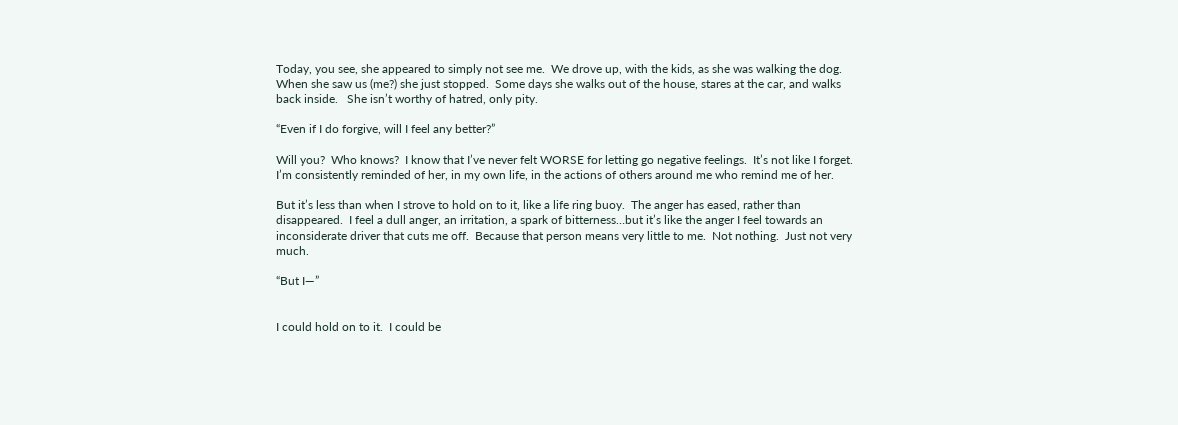Today, you see, she appeared to simply not see me.  We drove up, with the kids, as she was walking the dog.  When she saw us (me?) she just stopped.  Some days she walks out of the house, stares at the car, and walks back inside.   She isn’t worthy of hatred, only pity.

“Even if I do forgive, will I feel any better?”

Will you?  Who knows?  I know that I’ve never felt WORSE for letting go negative feelings.  It’s not like I forget.  I’m consistently reminded of her, in my own life, in the actions of others around me who remind me of her.

But it’s less than when I strove to hold on to it, like a life ring buoy.  The anger has eased, rather than disappeared.  I feel a dull anger, an irritation, a spark of bitterness…but it’s like the anger I feel towards an inconsiderate driver that cuts me off.  Because that person means very little to me.  Not nothing.  Just not very much.

“But I—”


I could hold on to it.  I could be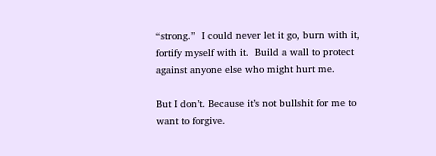“strong.”  I could never let it go, burn with it, fortify myself with it.  Build a wall to protect against anyone else who might hurt me.

But I don’t. Because it’s not bullshit for me to want to forgive.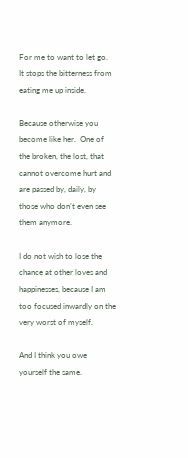For me to want to let go.  It stops the bitterness from eating me up inside.

Because otherwise you become like her.  One of the broken, the lost, that cannot overcome hurt and are passed by, daily, by those who don’t even see them anymore.

I do not wish to lose the chance at other loves and happinesses, because I am too focused inwardly on the very worst of myself.

And I think you owe yourself the same.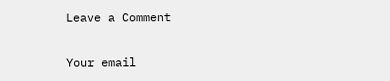Leave a Comment

Your email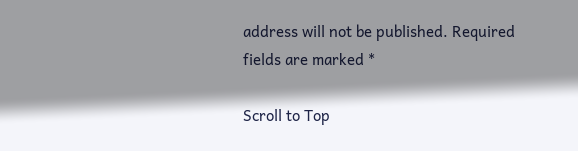address will not be published. Required fields are marked *

Scroll to Top